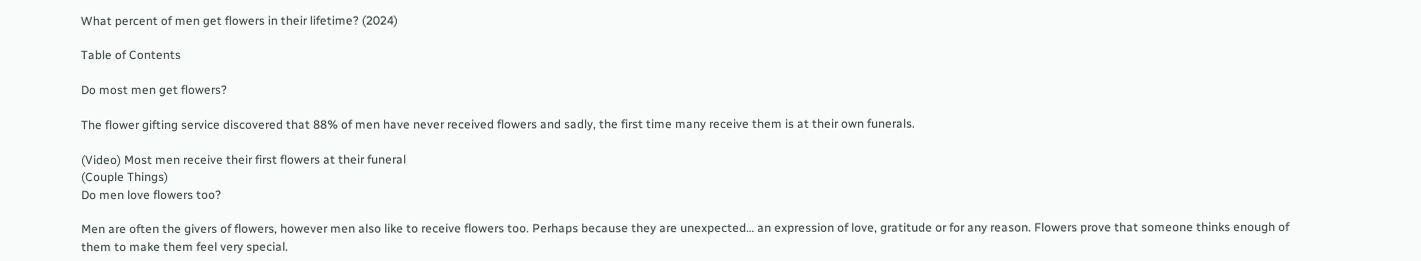What percent of men get flowers in their lifetime? (2024)

Table of Contents

Do most men get flowers?

The flower gifting service discovered that 88% of men have never received flowers and sadly, the first time many receive them is at their own funerals.

(Video) Most men receive their first flowers at their funeral
(Couple Things)
Do men love flowers too?

Men are often the givers of flowers, however men also like to receive flowers too. Perhaps because they are unexpected… an expression of love, gratitude or for any reason. Flowers prove that someone thinks enough of them to make them feel very special.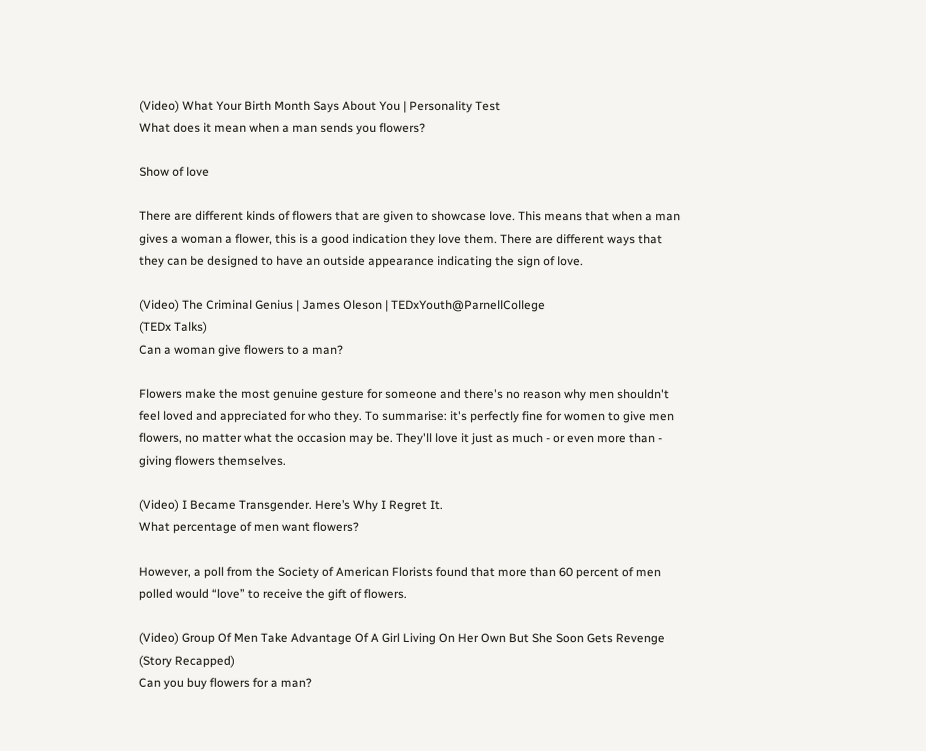(Video) What Your Birth Month Says About You | Personality Test
What does it mean when a man sends you flowers?

Show of love

There are different kinds of flowers that are given to showcase love. This means that when a man gives a woman a flower, this is a good indication they love them. There are different ways that they can be designed to have an outside appearance indicating the sign of love.

(Video) The Criminal Genius | James Oleson | TEDxYouth@ParnellCollege
(TEDx Talks)
Can a woman give flowers to a man?

Flowers make the most genuine gesture for someone and there's no reason why men shouldn't feel loved and appreciated for who they. To summarise: it's perfectly fine for women to give men flowers, no matter what the occasion may be. They'll love it just as much - or even more than - giving flowers themselves.

(Video) I Became Transgender. Here’s Why I Regret It.
What percentage of men want flowers?

However, a poll from the Society of American Florists found that more than 60 percent of men polled would “love” to receive the gift of flowers.

(Video) Group Of Men Take Advantage Of A Girl Living On Her Own But She Soon Gets Revenge
(Story Recapped)
Can you buy flowers for a man?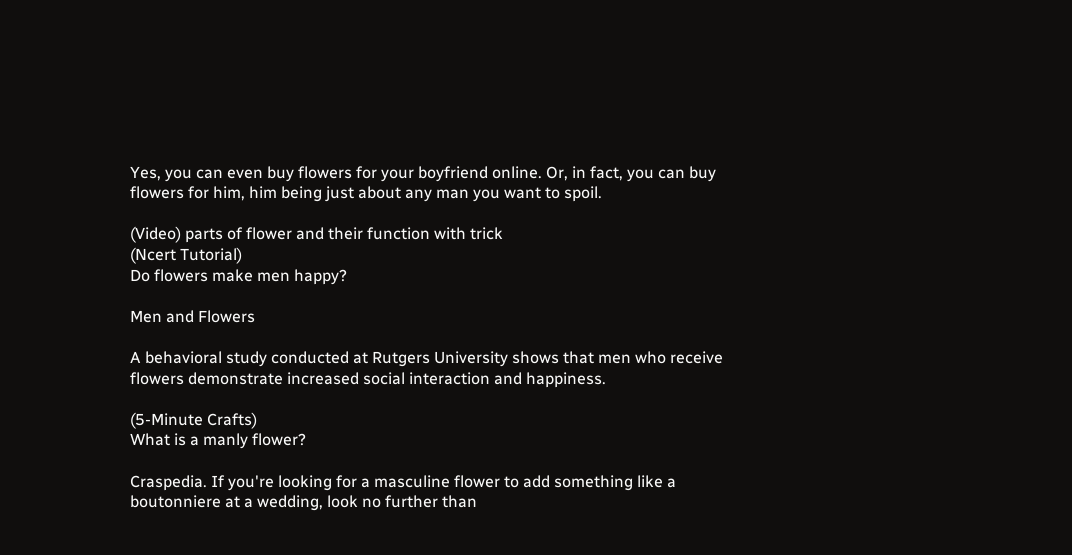Yes, you can even buy flowers for your boyfriend online. Or, in fact, you can buy flowers for him, him being just about any man you want to spoil.

(Video) parts of flower and their function with trick
(Ncert Tutorial)
Do flowers make men happy?

Men and Flowers

A behavioral study conducted at Rutgers University shows that men who receive flowers demonstrate increased social interaction and happiness.

(5-Minute Crafts)
What is a manly flower?

Craspedia. If you're looking for a masculine flower to add something like a boutonniere at a wedding, look no further than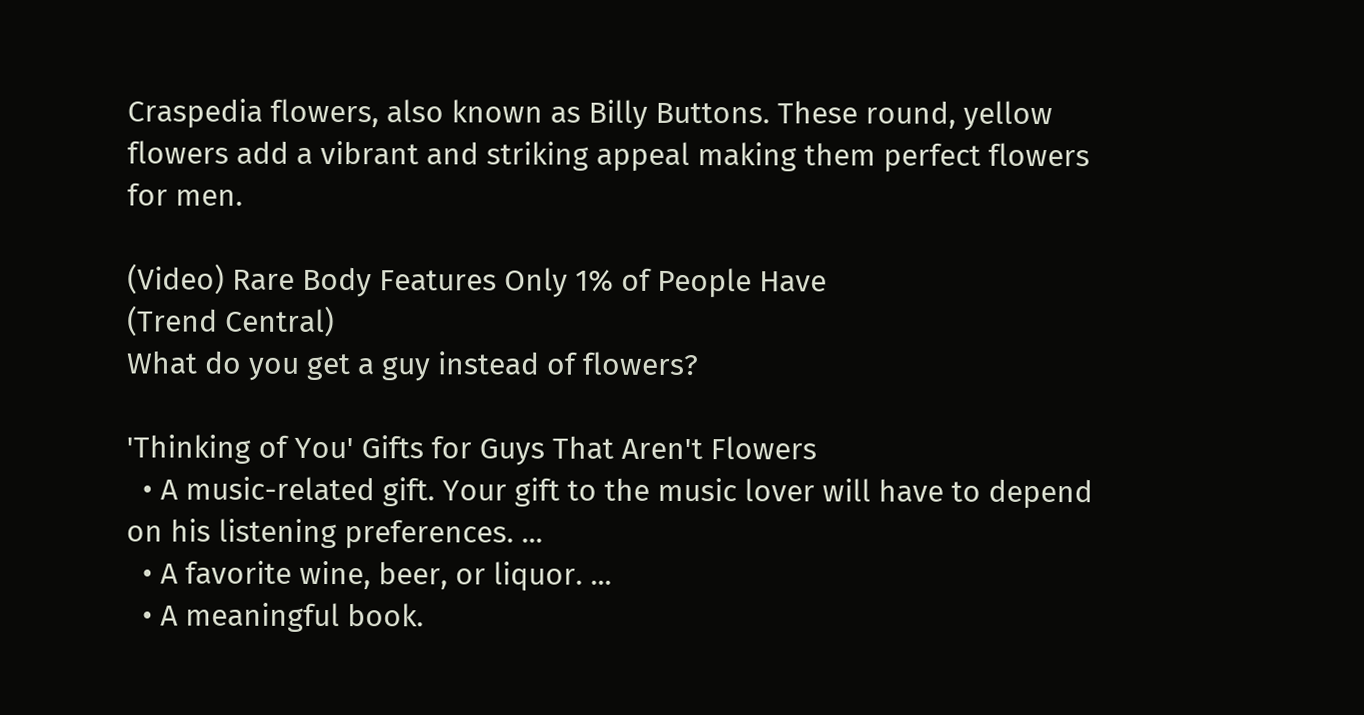Craspedia flowers, also known as Billy Buttons. These round, yellow flowers add a vibrant and striking appeal making them perfect flowers for men.

(Video) Rare Body Features Only 1% of People Have
(Trend Central)
What do you get a guy instead of flowers?

'Thinking of You' Gifts for Guys That Aren't Flowers
  • A music-related gift. Your gift to the music lover will have to depend on his listening preferences. ...
  • A favorite wine, beer, or liquor. ...
  • A meaningful book.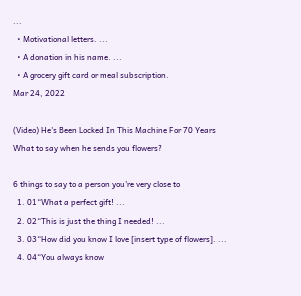...
  • Motivational letters. ...
  • A donation in his name. ...
  • A grocery gift card or meal subscription.
Mar 24, 2022

(Video) He's Been Locked In This Machine For 70 Years
What to say when he sends you flowers?

6 things to say to a person you're very close to
  1. 01“What a perfect gift! ...
  2. 02“This is just the thing I needed! ...
  3. 03“How did you know I love [insert type of flowers]. ...
  4. 04“You always know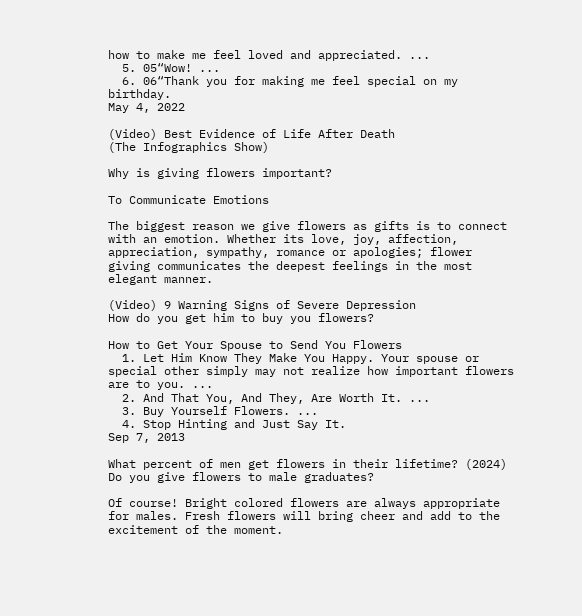how to make me feel loved and appreciated. ...
  5. 05“Wow! ...
  6. 06“Thank you for making me feel special on my birthday.
May 4, 2022

(Video) Best Evidence of Life After Death
(The Infographics Show)

Why is giving flowers important?

To Communicate Emotions

The biggest reason we give flowers as gifts is to connect with an emotion. Whether its love, joy, affection, appreciation, sympathy, romance or apologies; flower giving communicates the deepest feelings in the most elegant manner.

(Video) 9 Warning Signs of Severe Depression
How do you get him to buy you flowers?

How to Get Your Spouse to Send You Flowers
  1. Let Him Know They Make You Happy. Your spouse or special other simply may not realize how important flowers are to you. ...
  2. And That You, And They, Are Worth It. ...
  3. Buy Yourself Flowers. ...
  4. Stop Hinting and Just Say It.
Sep 7, 2013

What percent of men get flowers in their lifetime? (2024)
Do you give flowers to male graduates?

Of course! Bright colored flowers are always appropriate for males. Fresh flowers will bring cheer and add to the excitement of the moment.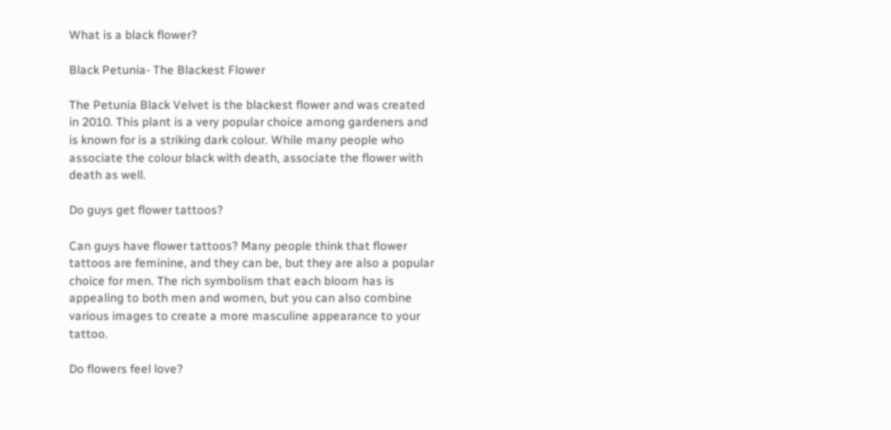What is a black flower?

Black Petunia- The Blackest Flower

The Petunia Black Velvet is the blackest flower and was created in 2010. This plant is a very popular choice among gardeners and is known for is a striking dark colour. While many people who associate the colour black with death, associate the flower with death as well.

Do guys get flower tattoos?

Can guys have flower tattoos? Many people think that flower tattoos are feminine, and they can be, but they are also a popular choice for men. The rich symbolism that each bloom has is appealing to both men and women, but you can also combine various images to create a more masculine appearance to your tattoo.

Do flowers feel love?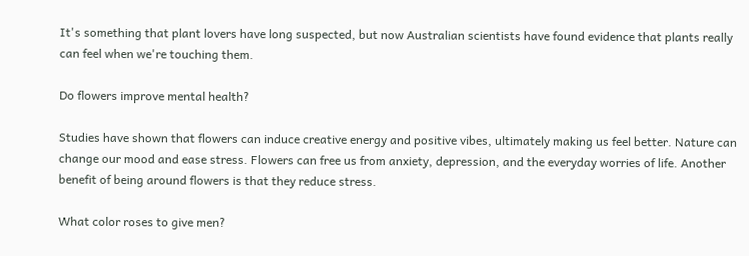It's something that plant lovers have long suspected, but now Australian scientists have found evidence that plants really can feel when we're touching them.

Do flowers improve mental health?

Studies have shown that flowers can induce creative energy and positive vibes, ultimately making us feel better. Nature can change our mood and ease stress. Flowers can free us from anxiety, depression, and the everyday worries of life. Another benefit of being around flowers is that they reduce stress.

What color roses to give men?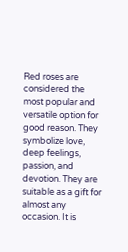Red roses are considered the most popular and versatile option for good reason. They symbolize love, deep feelings, passion, and devotion. They are suitable as a gift for almost any occasion. It is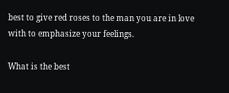best to give red roses to the man you are in love with to emphasize your feelings.

What is the best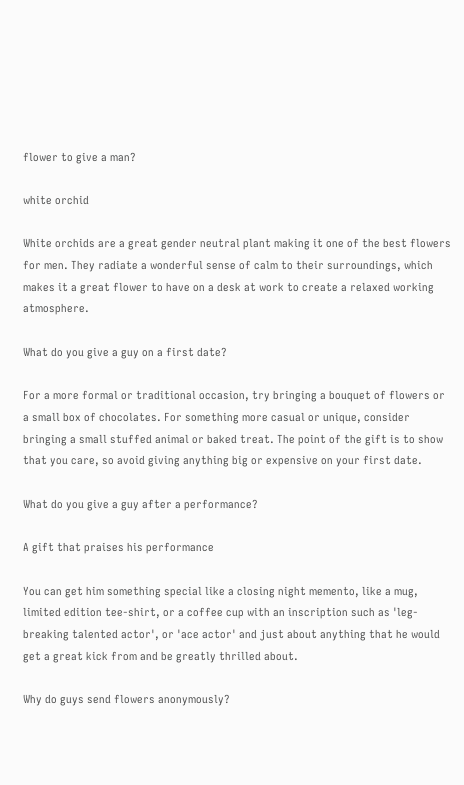flower to give a man?

white orchid

White orchids are a great gender neutral plant making it one of the best flowers for men. They radiate a wonderful sense of calm to their surroundings, which makes it a great flower to have on a desk at work to create a relaxed working atmosphere.

What do you give a guy on a first date?

For a more formal or traditional occasion, try bringing a bouquet of flowers or a small box of chocolates. For something more casual or unique, consider bringing a small stuffed animal or baked treat. The point of the gift is to show that you care, so avoid giving anything big or expensive on your first date.

What do you give a guy after a performance?

A gift that praises his performance

You can get him something special like a closing night memento, like a mug, limited edition tee-shirt, or a coffee cup with an inscription such as 'leg-breaking talented actor', or 'ace actor' and just about anything that he would get a great kick from and be greatly thrilled about.

Why do guys send flowers anonymously?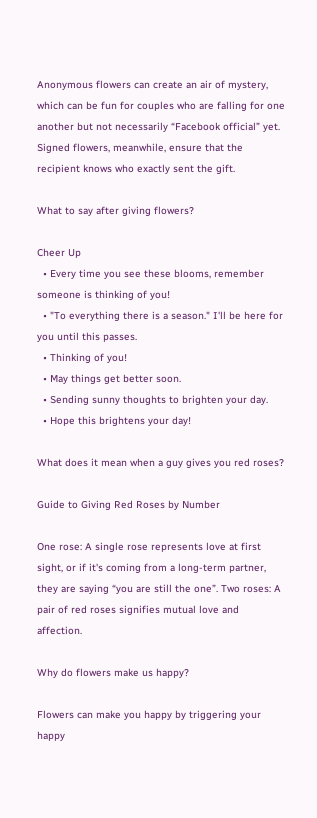Anonymous flowers can create an air of mystery, which can be fun for couples who are falling for one another but not necessarily “Facebook official” yet. Signed flowers, meanwhile, ensure that the recipient knows who exactly sent the gift.

What to say after giving flowers?

Cheer Up
  • Every time you see these blooms, remember someone is thinking of you!
  • "To everything there is a season." I'll be here for you until this passes.
  • Thinking of you!
  • May things get better soon.
  • Sending sunny thoughts to brighten your day.
  • Hope this brightens your day!

What does it mean when a guy gives you red roses?

Guide to Giving Red Roses by Number

One rose: A single rose represents love at first sight, or if it's coming from a long-term partner, they are saying “you are still the one”. Two roses: A pair of red roses signifies mutual love and affection.

Why do flowers make us happy?

Flowers can make you happy by triggering your happy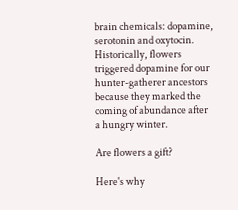brain chemicals: dopamine, serotonin and oxytocin. Historically, flowers triggered dopamine for our hunter-gatherer ancestors because they marked the coming of abundance after a hungry winter.

Are flowers a gift?

Here's why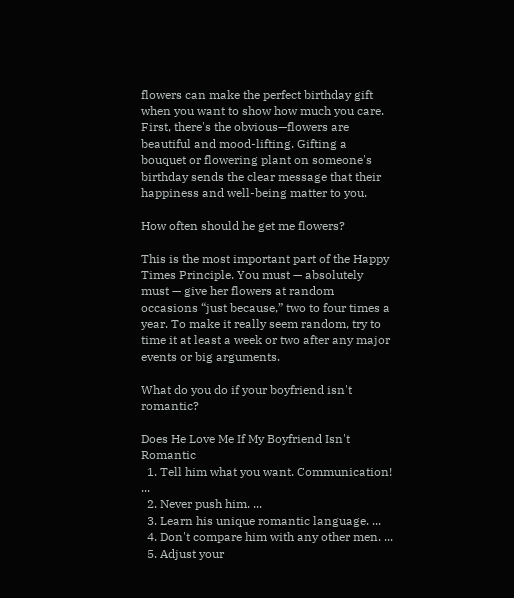flowers can make the perfect birthday gift when you want to show how much you care. First, there's the obvious—flowers are beautiful and mood-lifting. Gifting a bouquet or flowering plant on someone's birthday sends the clear message that their happiness and well-being matter to you.

How often should he get me flowers?

This is the most important part of the Happy Times Principle. You must — absolutely must — give her flowers at random occasions “just because,” two to four times a year. To make it really seem random, try to time it at least a week or two after any major events or big arguments.

What do you do if your boyfriend isn't romantic?

Does He Love Me If My Boyfriend Isn't Romantic
  1. Tell him what you want. Communication! ...
  2. Never push him. ...
  3. Learn his unique romantic language. ...
  4. Don't compare him with any other men. ...
  5. Adjust your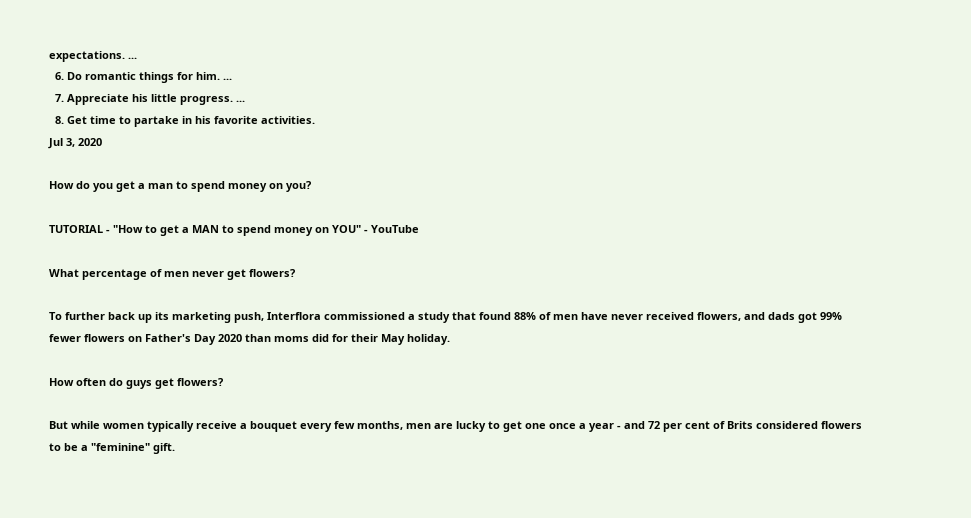expectations. ...
  6. Do romantic things for him. ...
  7. Appreciate his little progress. ...
  8. Get time to partake in his favorite activities.
Jul 3, 2020

How do you get a man to spend money on you?

TUTORIAL - "How to get a MAN to spend money on YOU" - YouTube

What percentage of men never get flowers?

To further back up its marketing push, Interflora commissioned a study that found 88% of men have never received flowers, and dads got 99% fewer flowers on Father's Day 2020 than moms did for their May holiday.

How often do guys get flowers?

But while women typically receive a bouquet every few months, men are lucky to get one once a year - and 72 per cent of Brits considered flowers to be a "feminine" gift.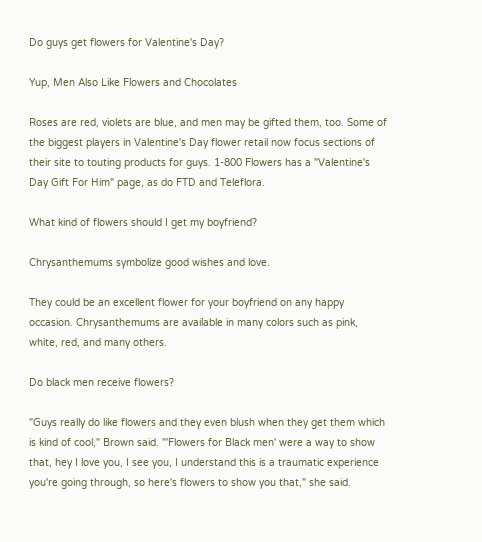Do guys get flowers for Valentine's Day?

Yup, Men Also Like Flowers and Chocolates

Roses are red, violets are blue, and men may be gifted them, too. Some of the biggest players in Valentine's Day flower retail now focus sections of their site to touting products for guys. 1-800 Flowers has a "Valentine's Day Gift For Him" page, as do FTD and Teleflora.

What kind of flowers should I get my boyfriend?

Chrysanthemums symbolize good wishes and love.

They could be an excellent flower for your boyfriend on any happy occasion. Chrysanthemums are available in many colors such as pink, white, red, and many others.

Do black men receive flowers?

"Guys really do like flowers and they even blush when they get them which is kind of cool," Brown said. "'Flowers for Black men' were a way to show that, hey I love you, I see you, I understand this is a traumatic experience you're going through, so here's flowers to show you that," she said.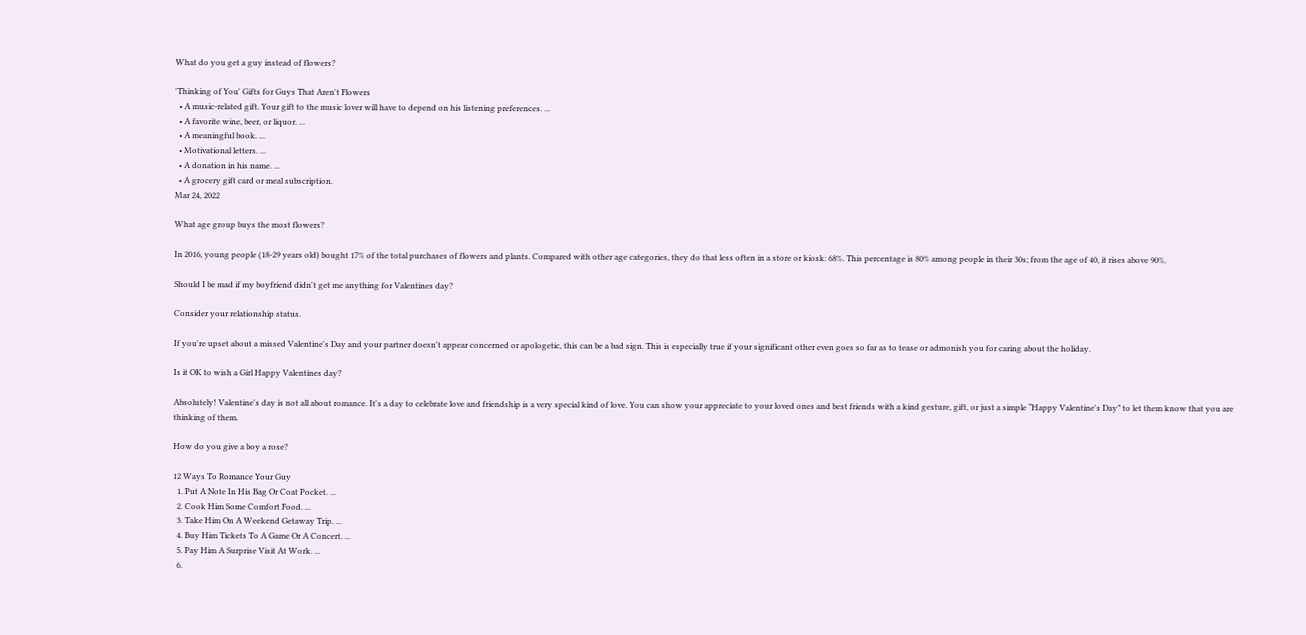What do you get a guy instead of flowers?

'Thinking of You' Gifts for Guys That Aren't Flowers
  • A music-related gift. Your gift to the music lover will have to depend on his listening preferences. ...
  • A favorite wine, beer, or liquor. ...
  • A meaningful book. ...
  • Motivational letters. ...
  • A donation in his name. ...
  • A grocery gift card or meal subscription.
Mar 24, 2022

What age group buys the most flowers?

In 2016, young people (18-29 years old) bought 17% of the total purchases of flowers and plants. Compared with other age categories, they do that less often in a store or kiosk: 68%. This percentage is 80% among people in their 30s; from the age of 40, it rises above 90%.

Should I be mad if my boyfriend didn't get me anything for Valentines day?

Consider your relationship status.

If you're upset about a missed Valentine's Day and your partner doesn't appear concerned or apologetic, this can be a bad sign. This is especially true if your significant other even goes so far as to tease or admonish you for caring about the holiday.

Is it OK to wish a Girl Happy Valentines day?

Absolutely! Valentine's day is not all about romance. It's a day to celebrate love and friendship is a very special kind of love. You can show your appreciate to your loved ones and best friends with a kind gesture, gift, or just a simple “Happy Valentine's Day” to let them know that you are thinking of them.

How do you give a boy a rose?

12 Ways To Romance Your Guy
  1. Put A Note In His Bag Or Coat Pocket. ...
  2. Cook Him Some Comfort Food. ...
  3. Take Him On A Weekend Getaway Trip. ...
  4. Buy Him Tickets To A Game Or A Concert. ...
  5. Pay Him A Surprise Visit At Work. ...
  6.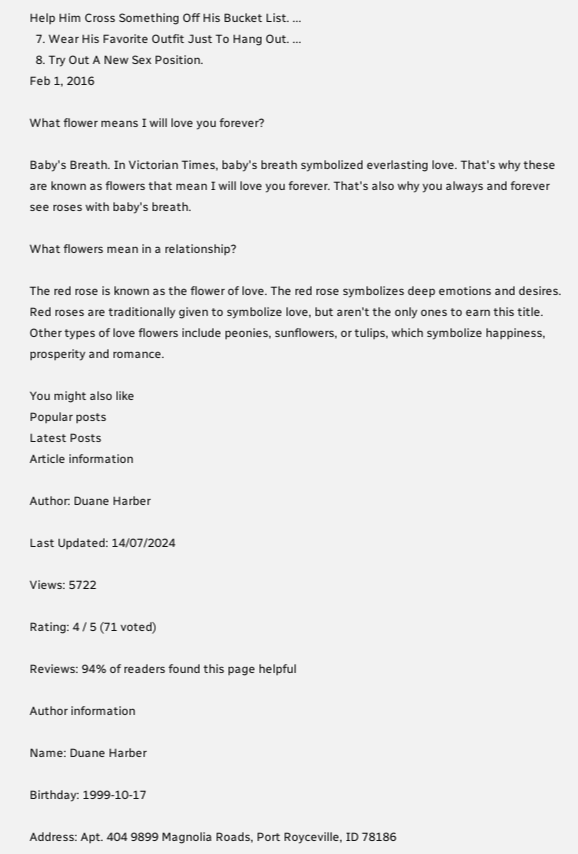Help Him Cross Something Off His Bucket List. ...
  7. Wear His Favorite Outfit Just To Hang Out. ...
  8. Try Out A New Sex Position.
Feb 1, 2016

What flower means I will love you forever?

Baby's Breath. In Victorian Times, baby's breath symbolized everlasting love. That's why these are known as flowers that mean I will love you forever. That's also why you always and forever see roses with baby's breath.

What flowers mean in a relationship?

The red rose is known as the flower of love. The red rose symbolizes deep emotions and desires. Red roses are traditionally given to symbolize love, but aren't the only ones to earn this title. Other types of love flowers include peonies, sunflowers, or tulips, which symbolize happiness, prosperity and romance.

You might also like
Popular posts
Latest Posts
Article information

Author: Duane Harber

Last Updated: 14/07/2024

Views: 5722

Rating: 4 / 5 (71 voted)

Reviews: 94% of readers found this page helpful

Author information

Name: Duane Harber

Birthday: 1999-10-17

Address: Apt. 404 9899 Magnolia Roads, Port Royceville, ID 78186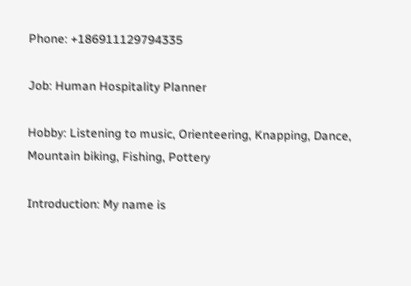Phone: +186911129794335

Job: Human Hospitality Planner

Hobby: Listening to music, Orienteering, Knapping, Dance, Mountain biking, Fishing, Pottery

Introduction: My name is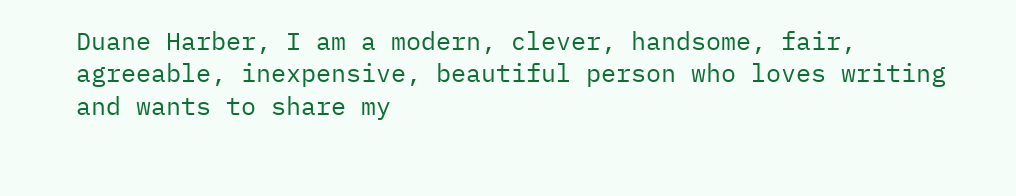Duane Harber, I am a modern, clever, handsome, fair, agreeable, inexpensive, beautiful person who loves writing and wants to share my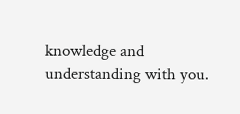knowledge and understanding with you.